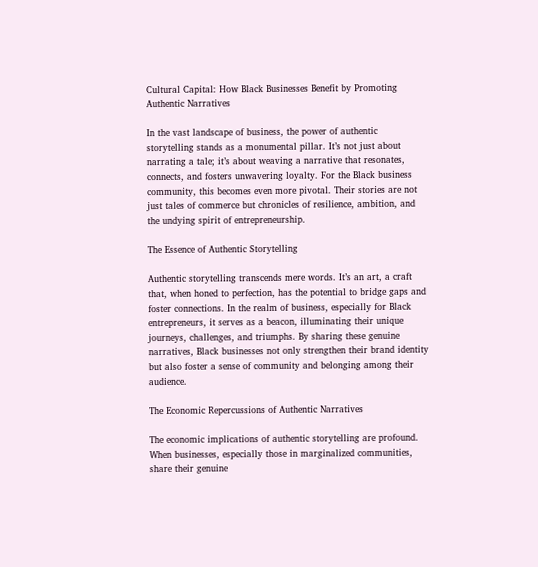Cultural Capital: How Black Businesses Benefit by Promoting Authentic Narratives

In the vast landscape of business, the power of authentic storytelling stands as a monumental pillar. It’s not just about narrating a tale; it’s about weaving a narrative that resonates, connects, and fosters unwavering loyalty. For the Black business community, this becomes even more pivotal. Their stories are not just tales of commerce but chronicles of resilience, ambition, and the undying spirit of entrepreneurship.

The Essence of Authentic Storytelling

Authentic storytelling transcends mere words. It’s an art, a craft that, when honed to perfection, has the potential to bridge gaps and foster connections. In the realm of business, especially for Black entrepreneurs, it serves as a beacon, illuminating their unique journeys, challenges, and triumphs. By sharing these genuine narratives, Black businesses not only strengthen their brand identity but also foster a sense of community and belonging among their audience.

The Economic Repercussions of Authentic Narratives

The economic implications of authentic storytelling are profound. When businesses, especially those in marginalized communities, share their genuine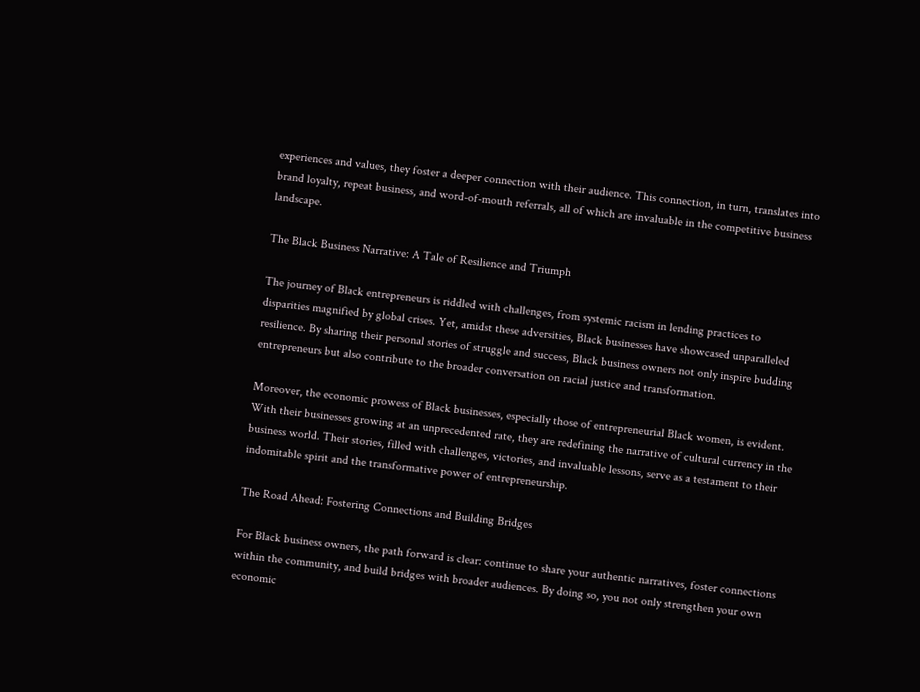experiences and values, they foster a deeper connection with their audience. This connection, in turn, translates into brand loyalty, repeat business, and word-of-mouth referrals, all of which are invaluable in the competitive business landscape.

The Black Business Narrative: A Tale of Resilience and Triumph

The journey of Black entrepreneurs is riddled with challenges, from systemic racism in lending practices to disparities magnified by global crises. Yet, amidst these adversities, Black businesses have showcased unparalleled resilience. By sharing their personal stories of struggle and success, Black business owners not only inspire budding entrepreneurs but also contribute to the broader conversation on racial justice and transformation.

Moreover, the economic prowess of Black businesses, especially those of entrepreneurial Black women, is evident. With their businesses growing at an unprecedented rate, they are redefining the narrative of cultural currency in the business world. Their stories, filled with challenges, victories, and invaluable lessons, serve as a testament to their indomitable spirit and the transformative power of entrepreneurship.

The Road Ahead: Fostering Connections and Building Bridges

For Black business owners, the path forward is clear: continue to share your authentic narratives, foster connections within the community, and build bridges with broader audiences. By doing so, you not only strengthen your own economic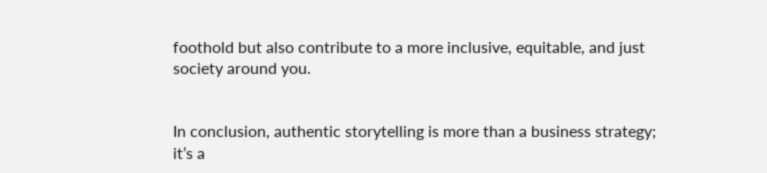foothold but also contribute to a more inclusive, equitable, and just society around you.


In conclusion, authentic storytelling is more than a business strategy; it’s a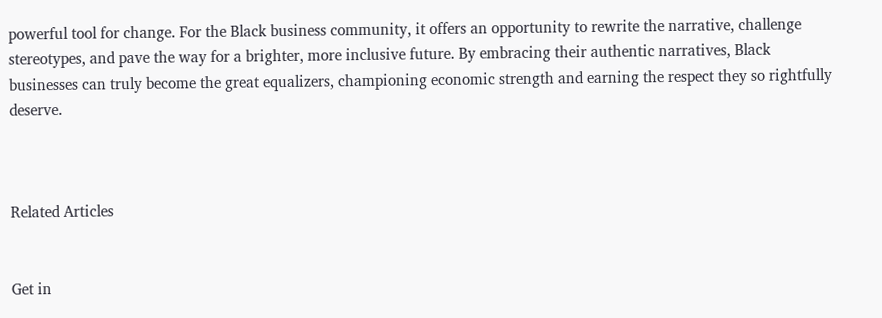powerful tool for change. For the Black business community, it offers an opportunity to rewrite the narrative, challenge stereotypes, and pave the way for a brighter, more inclusive future. By embracing their authentic narratives, Black businesses can truly become the great equalizers, championing economic strength and earning the respect they so rightfully deserve.



Related Articles


Get in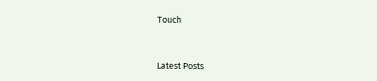Touch


Latest Posts